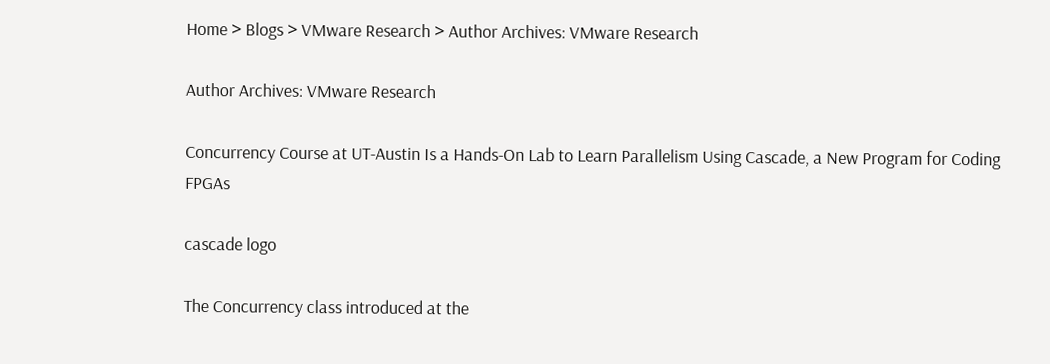Home > Blogs > VMware Research > Author Archives: VMware Research

Author Archives: VMware Research

Concurrency Course at UT-Austin Is a Hands-On Lab to Learn Parallelism Using Cascade, a New Program for Coding FPGAs

cascade logo

The Concurrency class introduced at the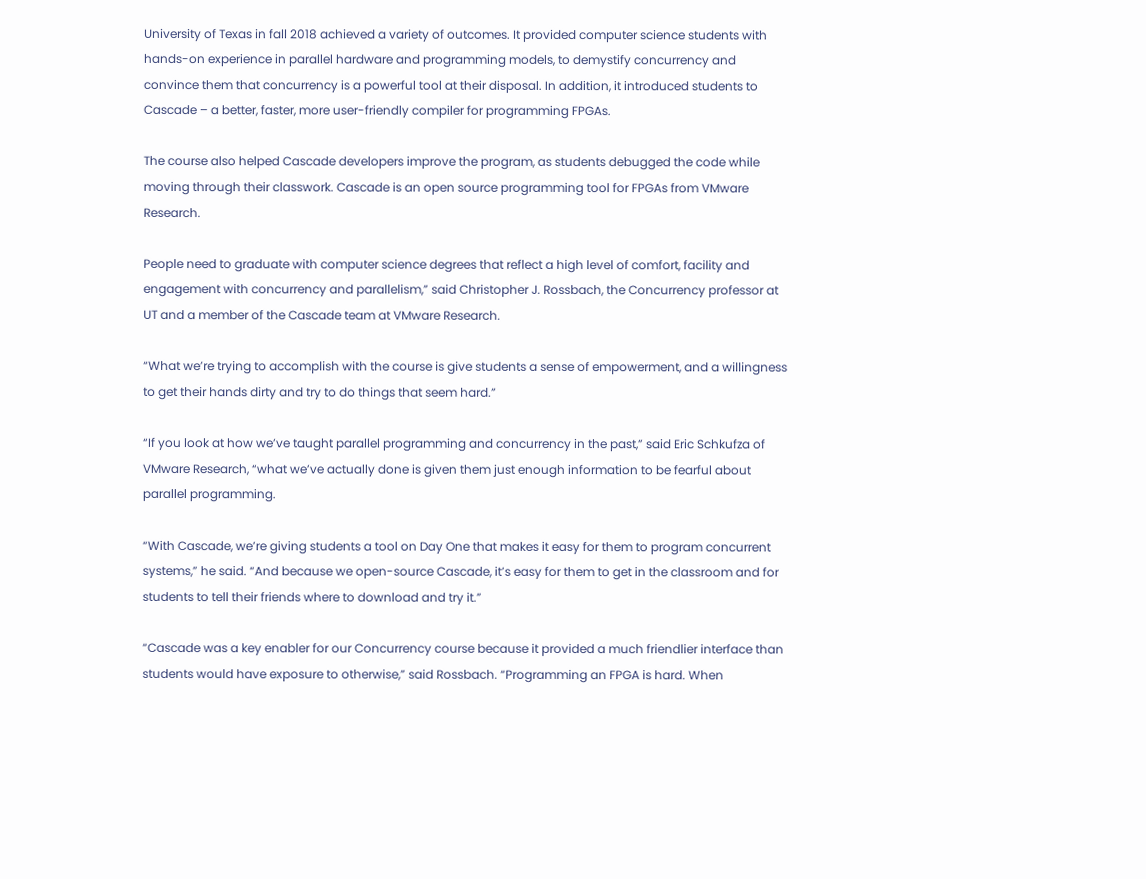University of Texas in fall 2018 achieved a variety of outcomes. It provided computer science students with hands-on experience in parallel hardware and programming models, to demystify concurrency and convince them that concurrency is a powerful tool at their disposal. In addition, it introduced students to Cascade – a better, faster, more user-friendly compiler for programming FPGAs.

The course also helped Cascade developers improve the program, as students debugged the code while moving through their classwork. Cascade is an open source programming tool for FPGAs from VMware Research.

People need to graduate with computer science degrees that reflect a high level of comfort, facility and engagement with concurrency and parallelism,” said Christopher J. Rossbach, the Concurrency professor at UT and a member of the Cascade team at VMware Research.

“What we’re trying to accomplish with the course is give students a sense of empowerment, and a willingness to get their hands dirty and try to do things that seem hard.”

“If you look at how we’ve taught parallel programming and concurrency in the past,” said Eric Schkufza of VMware Research, “what we’ve actually done is given them just enough information to be fearful about parallel programming.

“With Cascade, we’re giving students a tool on Day One that makes it easy for them to program concurrent systems,” he said. “And because we open-source Cascade, it’s easy for them to get in the classroom and for students to tell their friends where to download and try it.”

“Cascade was a key enabler for our Concurrency course because it provided a much friendlier interface than students would have exposure to otherwise,” said Rossbach. “Programming an FPGA is hard. When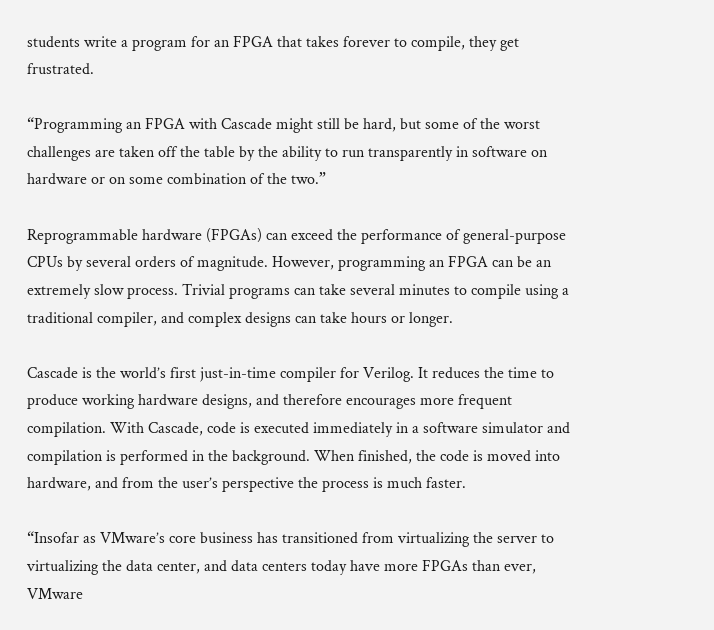students write a program for an FPGA that takes forever to compile, they get frustrated.

“Programming an FPGA with Cascade might still be hard, but some of the worst challenges are taken off the table by the ability to run transparently in software on hardware or on some combination of the two.”

Reprogrammable hardware (FPGAs) can exceed the performance of general-purpose CPUs by several orders of magnitude. However, programming an FPGA can be an extremely slow process. Trivial programs can take several minutes to compile using a traditional compiler, and complex designs can take hours or longer.

Cascade is the world’s first just-in-time compiler for Verilog. It reduces the time to produce working hardware designs, and therefore encourages more frequent compilation. With Cascade, code is executed immediately in a software simulator and compilation is performed in the background. When finished, the code is moved into hardware, and from the user’s perspective the process is much faster.

“Insofar as VMware’s core business has transitioned from virtualizing the server to virtualizing the data center, and data centers today have more FPGAs than ever, VMware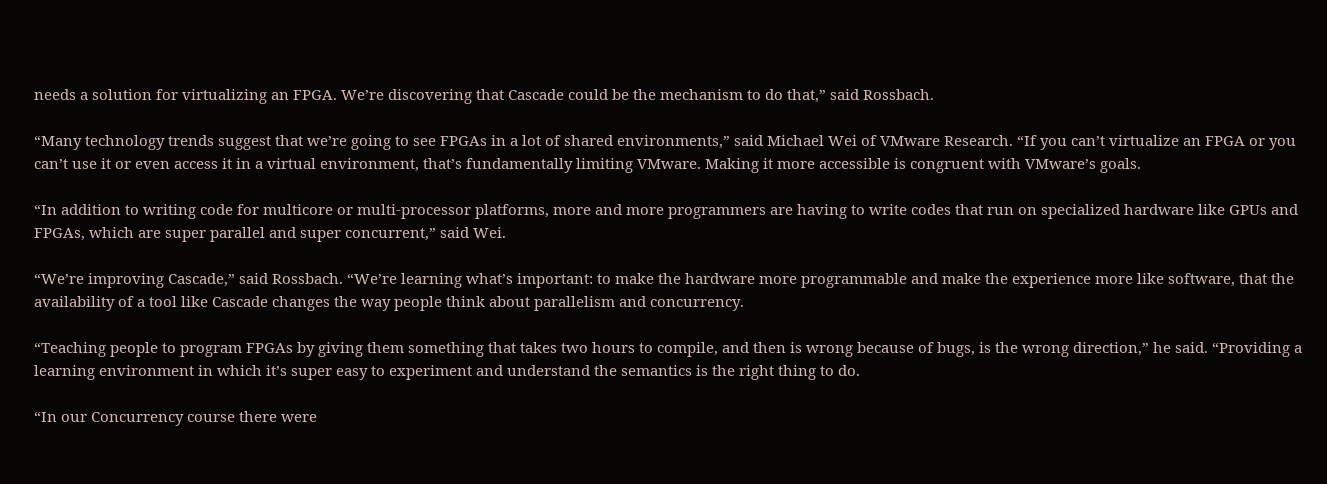needs a solution for virtualizing an FPGA. We’re discovering that Cascade could be the mechanism to do that,” said Rossbach.

“Many technology trends suggest that we’re going to see FPGAs in a lot of shared environments,” said Michael Wei of VMware Research. “If you can’t virtualize an FPGA or you can’t use it or even access it in a virtual environment, that’s fundamentally limiting VMware. Making it more accessible is congruent with VMware’s goals.

“In addition to writing code for multicore or multi-processor platforms, more and more programmers are having to write codes that run on specialized hardware like GPUs and FPGAs, which are super parallel and super concurrent,” said Wei.

“We’re improving Cascade,” said Rossbach. “We’re learning what’s important: to make the hardware more programmable and make the experience more like software, that the availability of a tool like Cascade changes the way people think about parallelism and concurrency.

“Teaching people to program FPGAs by giving them something that takes two hours to compile, and then is wrong because of bugs, is the wrong direction,” he said. “Providing a learning environment in which it’s super easy to experiment and understand the semantics is the right thing to do.

“In our Concurrency course there were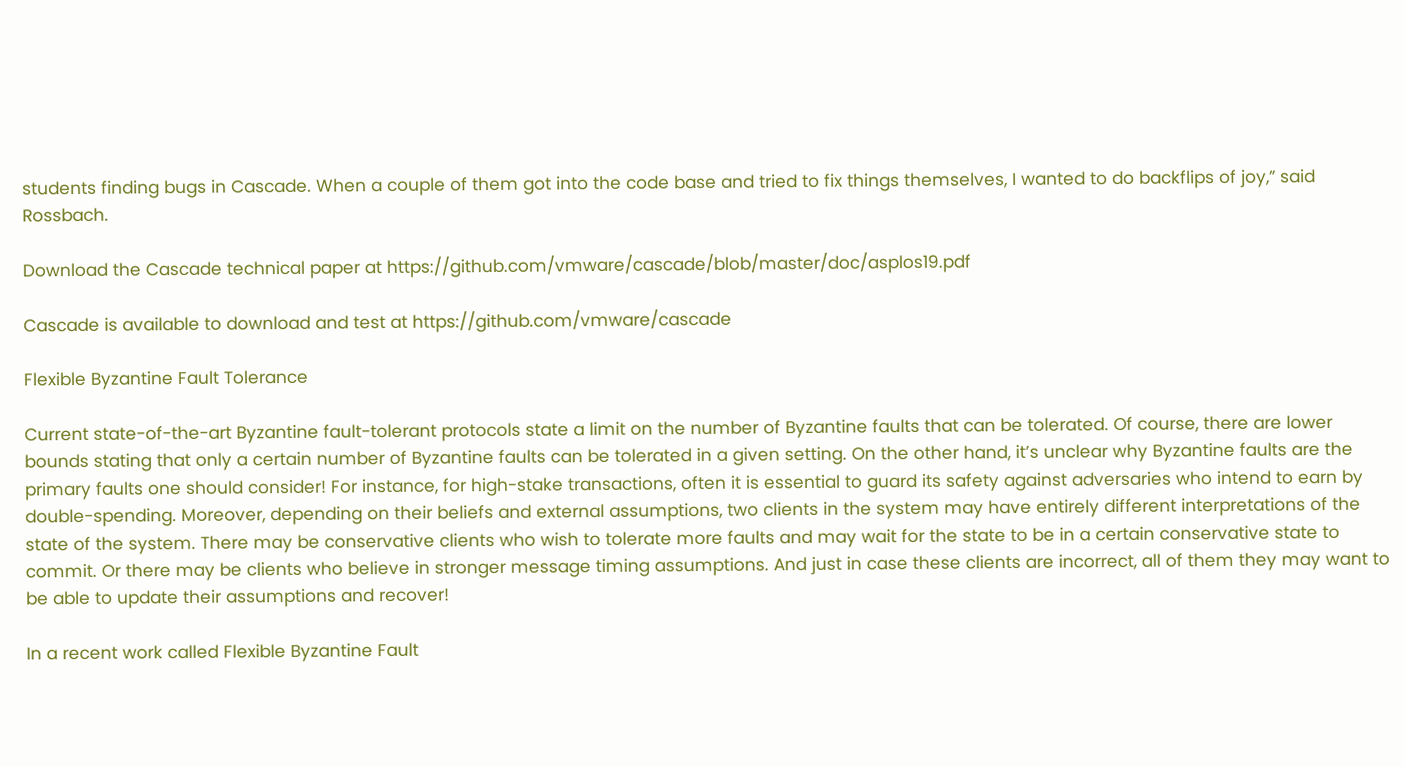students finding bugs in Cascade. When a couple of them got into the code base and tried to fix things themselves, I wanted to do backflips of joy,” said Rossbach.

Download the Cascade technical paper at https://github.com/vmware/cascade/blob/master/doc/asplos19.pdf

Cascade is available to download and test at https://github.com/vmware/cascade

Flexible Byzantine Fault Tolerance

Current state-of-the-art Byzantine fault-tolerant protocols state a limit on the number of Byzantine faults that can be tolerated. Of course, there are lower bounds stating that only a certain number of Byzantine faults can be tolerated in a given setting. On the other hand, it’s unclear why Byzantine faults are the primary faults one should consider! For instance, for high-stake transactions, often it is essential to guard its safety against adversaries who intend to earn by double-spending. Moreover, depending on their beliefs and external assumptions, two clients in the system may have entirely different interpretations of the state of the system. There may be conservative clients who wish to tolerate more faults and may wait for the state to be in a certain conservative state to commit. Or there may be clients who believe in stronger message timing assumptions. And just in case these clients are incorrect, all of them they may want to be able to update their assumptions and recover!

In a recent work called Flexible Byzantine Fault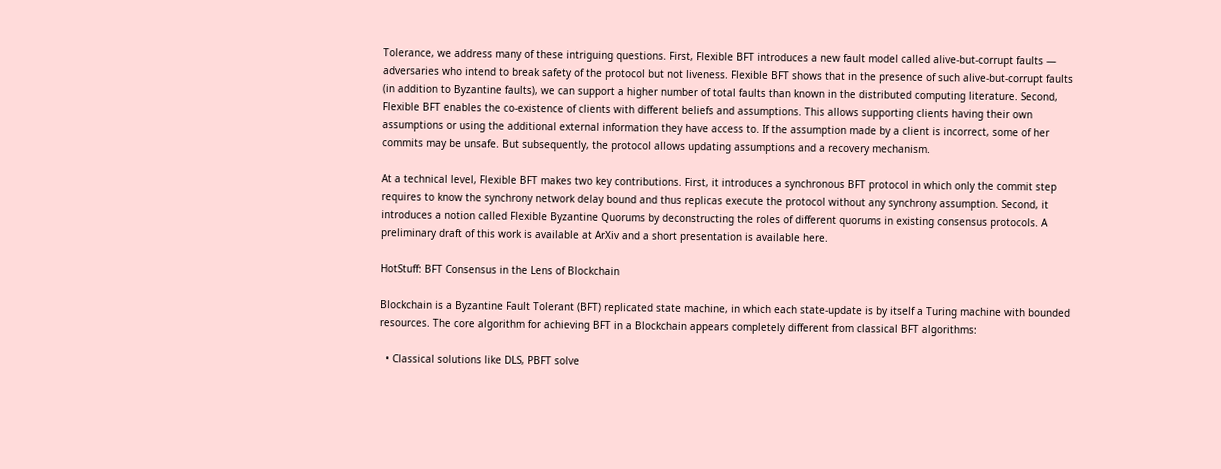Tolerance, we address many of these intriguing questions. First, Flexible BFT introduces a new fault model called alive-but-corrupt faults — adversaries who intend to break safety of the protocol but not liveness. Flexible BFT shows that in the presence of such alive-but-corrupt faults (in addition to Byzantine faults), we can support a higher number of total faults than known in the distributed computing literature. Second, Flexible BFT enables the co-existence of clients with different beliefs and assumptions. This allows supporting clients having their own assumptions or using the additional external information they have access to. If the assumption made by a client is incorrect, some of her commits may be unsafe. But subsequently, the protocol allows updating assumptions and a recovery mechanism.

At a technical level, Flexible BFT makes two key contributions. First, it introduces a synchronous BFT protocol in which only the commit step requires to know the synchrony network delay bound and thus replicas execute the protocol without any synchrony assumption. Second, it introduces a notion called Flexible Byzantine Quorums by deconstructing the roles of different quorums in existing consensus protocols. A preliminary draft of this work is available at ArXiv and a short presentation is available here.

HotStuff: BFT Consensus in the Lens of Blockchain

Blockchain is a Byzantine Fault Tolerant (BFT) replicated state machine, in which each state-update is by itself a Turing machine with bounded resources. The core algorithm for achieving BFT in a Blockchain appears completely different from classical BFT algorithms:

  • Classical solutions like DLS, PBFT solve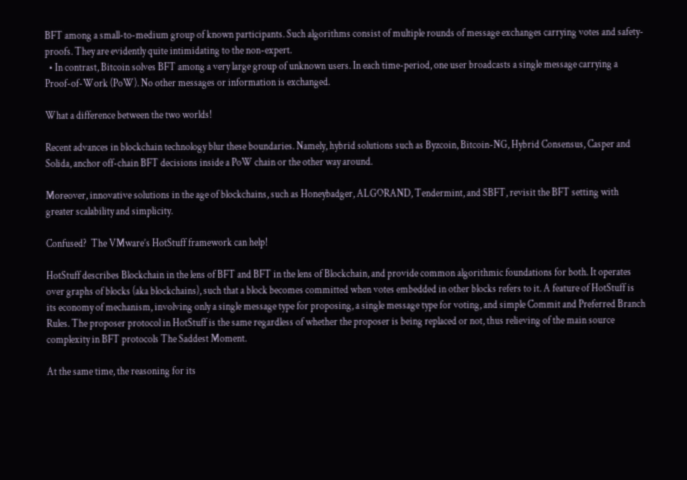BFT among a small-to-medium group of known participants. Such algorithms consist of multiple rounds of message exchanges carrying votes and safety-proofs. They are evidently quite intimidating to the non-expert.
  • In contrast, Bitcoin solves BFT among a very large group of unknown users. In each time-period, one user broadcasts a single message carrying a Proof-of-Work (PoW). No other messages or information is exchanged.

What a difference between the two worlds!

Recent advances in blockchain technology blur these boundaries. Namely, hybrid solutions such as Byzcoin, Bitcoin-NG, Hybrid Consensus, Casper and Solida, anchor off-chain BFT decisions inside a PoW chain or the other way around.

Moreover, innovative solutions in the age of blockchains, such as Honeybadger, ALGORAND, Tendermint, and SBFT, revisit the BFT setting with greater scalability and simplicity.

Confused?  The VMware’s HotStuff framework can help!

HotStuff describes Blockchain in the lens of BFT and BFT in the lens of Blockchain, and provide common algorithmic foundations for both. It operates over graphs of blocks (aka blockchains), such that a block becomes committed when votes embedded in other blocks refers to it. A feature of HotStuff is its economy of mechanism, involving only a single message type for proposing, a single message type for voting, and simple Commit and Preferred Branch Rules. The proposer protocol in HotStuff is the same regardless of whether the proposer is being replaced or not, thus relieving of the main source complexity in BFT protocols The Saddest Moment.

At the same time, the reasoning for its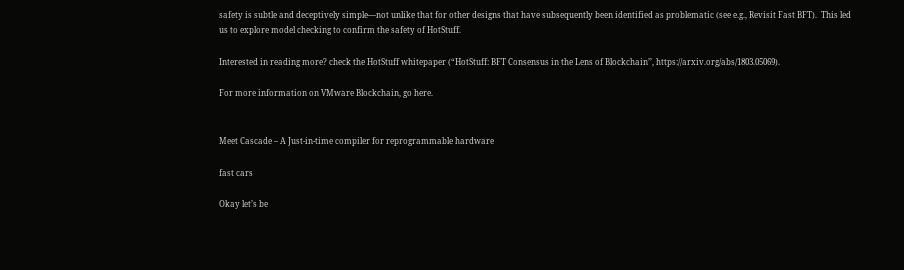safety is subtle and deceptively simple—not unlike that for other designs that have subsequently been identified as problematic (see e.g., Revisit Fast BFT).  This led us to explore model checking to confirm the safety of HotStuff.

Interested in reading more? check the HotStuff whitepaper (“HotStuff: BFT Consensus in the Lens of Blockchain’’, https://arxiv.org/abs/1803.05069).

For more information on VMware Blockchain, go here.


Meet Cascade – A Just-in-time compiler for reprogrammable hardware

fast cars

Okay let’s be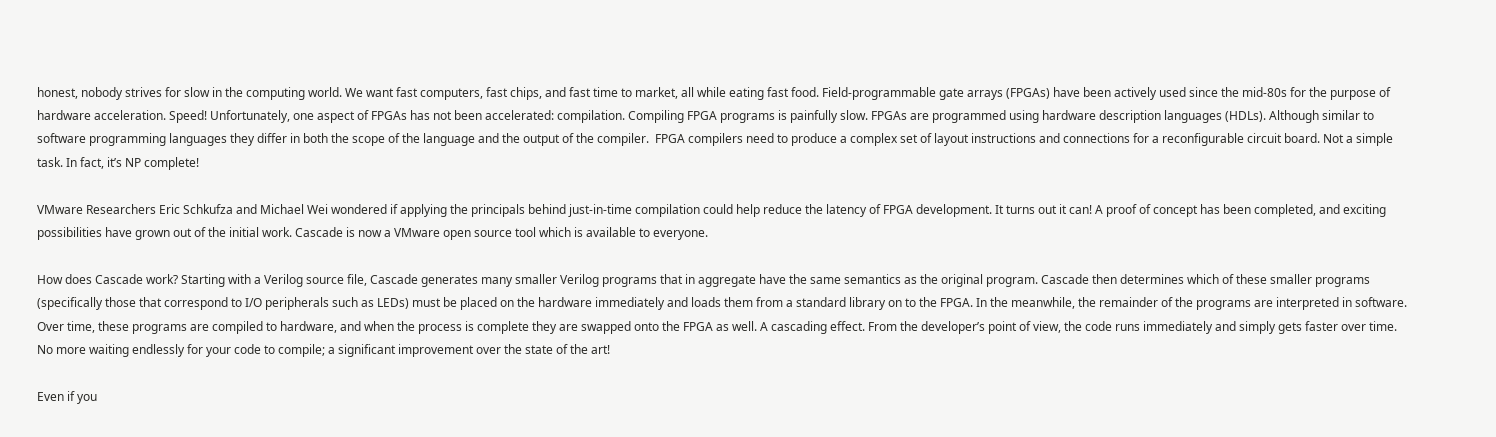honest, nobody strives for slow in the computing world. We want fast computers, fast chips, and fast time to market, all while eating fast food. Field-programmable gate arrays (FPGAs) have been actively used since the mid-80s for the purpose of hardware acceleration. Speed! Unfortunately, one aspect of FPGAs has not been accelerated: compilation. Compiling FPGA programs is painfully slow. FPGAs are programmed using hardware description languages (HDLs). Although similar to software programming languages they differ in both the scope of the language and the output of the compiler.  FPGA compilers need to produce a complex set of layout instructions and connections for a reconfigurable circuit board. Not a simple task. In fact, it’s NP complete!

VMware Researchers Eric Schkufza and Michael Wei wondered if applying the principals behind just-in-time compilation could help reduce the latency of FPGA development. It turns out it can! A proof of concept has been completed, and exciting possibilities have grown out of the initial work. Cascade is now a VMware open source tool which is available to everyone.

How does Cascade work? Starting with a Verilog source file, Cascade generates many smaller Verilog programs that in aggregate have the same semantics as the original program. Cascade then determines which of these smaller programs (specifically those that correspond to I/O peripherals such as LEDs) must be placed on the hardware immediately and loads them from a standard library on to the FPGA. In the meanwhile, the remainder of the programs are interpreted in software. Over time, these programs are compiled to hardware, and when the process is complete they are swapped onto the FPGA as well. A cascading effect. From the developer’s point of view, the code runs immediately and simply gets faster over time. No more waiting endlessly for your code to compile; a significant improvement over the state of the art!

Even if you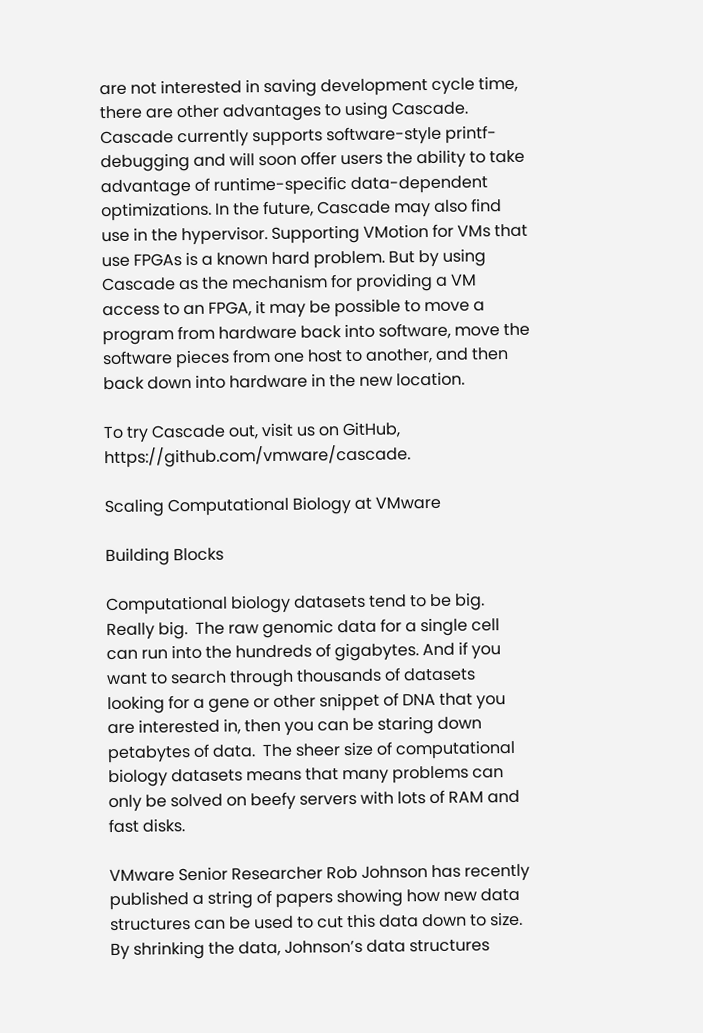are not interested in saving development cycle time, there are other advantages to using Cascade. Cascade currently supports software-style printf-debugging and will soon offer users the ability to take advantage of runtime-specific data-dependent optimizations. In the future, Cascade may also find use in the hypervisor. Supporting VMotion for VMs that use FPGAs is a known hard problem. But by using Cascade as the mechanism for providing a VM access to an FPGA, it may be possible to move a program from hardware back into software, move the software pieces from one host to another, and then back down into hardware in the new location.

To try Cascade out, visit us on GitHub, https://github.com/vmware/cascade.

Scaling Computational Biology at VMware

Building Blocks

Computational biology datasets tend to be big.  Really big.  The raw genomic data for a single cell can run into the hundreds of gigabytes. And if you want to search through thousands of datasets looking for a gene or other snippet of DNA that you are interested in, then you can be staring down petabytes of data.  The sheer size of computational biology datasets means that many problems can only be solved on beefy servers with lots of RAM and fast disks.

VMware Senior Researcher Rob Johnson has recently published a string of papers showing how new data structures can be used to cut this data down to size.  By shrinking the data, Johnson’s data structures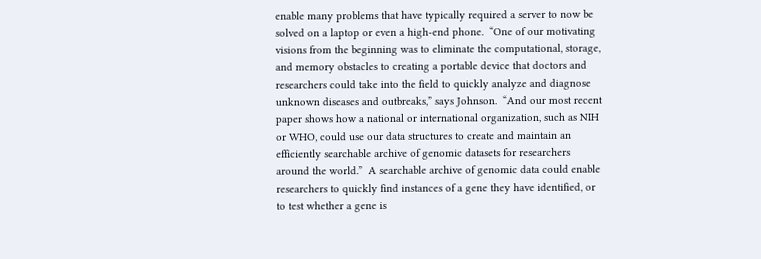enable many problems that have typically required a server to now be solved on a laptop or even a high-end phone.  “One of our motivating visions from the beginning was to eliminate the computational, storage, and memory obstacles to creating a portable device that doctors and researchers could take into the field to quickly analyze and diagnose unknown diseases and outbreaks,” says Johnson.  “And our most recent paper shows how a national or international organization, such as NIH or WHO, could use our data structures to create and maintain an efficiently searchable archive of genomic datasets for researchers around the world.”  A searchable archive of genomic data could enable researchers to quickly find instances of a gene they have identified, or to test whether a gene is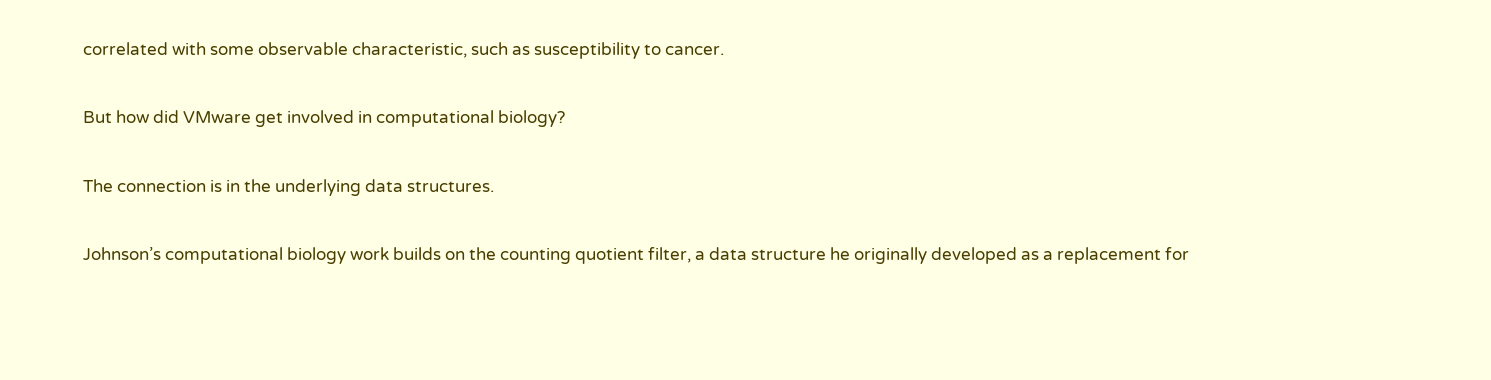correlated with some observable characteristic, such as susceptibility to cancer.

But how did VMware get involved in computational biology?

The connection is in the underlying data structures.

Johnson’s computational biology work builds on the counting quotient filter, a data structure he originally developed as a replacement for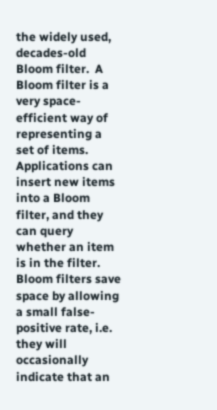the widely used, decades-old Bloom filter.  A Bloom filter is a very space-efficient way of representing a set of items.  Applications can insert new items into a Bloom filter, and they can query whether an item is in the filter.  Bloom filters save space by allowing a small false-positive rate, i.e. they will occasionally indicate that an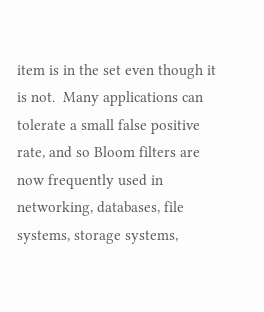item is in the set even though it is not.  Many applications can tolerate a small false positive rate, and so Bloom filters are now frequently used in networking, databases, file systems, storage systems,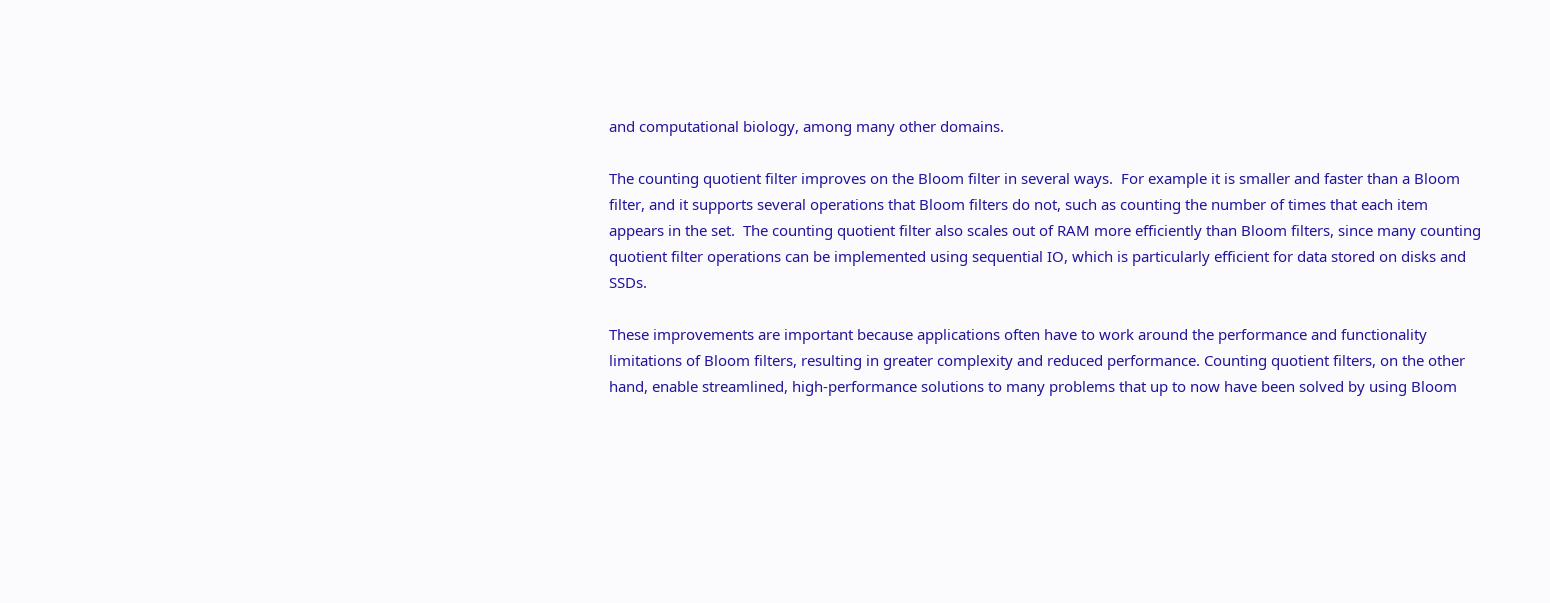and computational biology, among many other domains.

The counting quotient filter improves on the Bloom filter in several ways.  For example it is smaller and faster than a Bloom filter, and it supports several operations that Bloom filters do not, such as counting the number of times that each item appears in the set.  The counting quotient filter also scales out of RAM more efficiently than Bloom filters, since many counting quotient filter operations can be implemented using sequential IO, which is particularly efficient for data stored on disks and SSDs.

These improvements are important because applications often have to work around the performance and functionality limitations of Bloom filters, resulting in greater complexity and reduced performance. Counting quotient filters, on the other hand, enable streamlined, high-performance solutions to many problems that up to now have been solved by using Bloom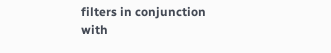filters in conjunction with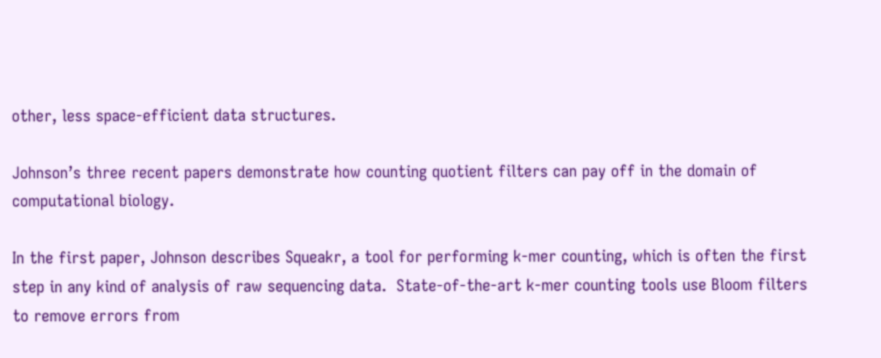other, less space-efficient data structures.

Johnson’s three recent papers demonstrate how counting quotient filters can pay off in the domain of computational biology.

In the first paper, Johnson describes Squeakr, a tool for performing k-mer counting, which is often the first step in any kind of analysis of raw sequencing data.  State-of-the-art k-mer counting tools use Bloom filters to remove errors from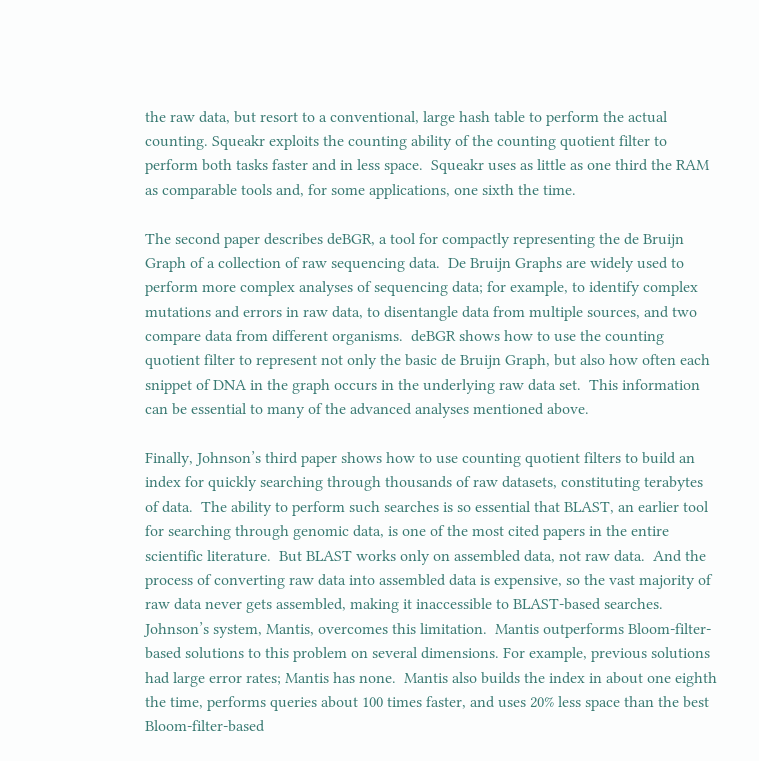the raw data, but resort to a conventional, large hash table to perform the actual counting. Squeakr exploits the counting ability of the counting quotient filter to perform both tasks faster and in less space.  Squeakr uses as little as one third the RAM as comparable tools and, for some applications, one sixth the time.

The second paper describes deBGR, a tool for compactly representing the de Bruijn Graph of a collection of raw sequencing data.  De Bruijn Graphs are widely used to perform more complex analyses of sequencing data; for example, to identify complex mutations and errors in raw data, to disentangle data from multiple sources, and two compare data from different organisms.  deBGR shows how to use the counting quotient filter to represent not only the basic de Bruijn Graph, but also how often each snippet of DNA in the graph occurs in the underlying raw data set.  This information can be essential to many of the advanced analyses mentioned above.

Finally, Johnson’s third paper shows how to use counting quotient filters to build an index for quickly searching through thousands of raw datasets, constituting terabytes of data.  The ability to perform such searches is so essential that BLAST, an earlier tool for searching through genomic data, is one of the most cited papers in the entire scientific literature.  But BLAST works only on assembled data, not raw data.  And the process of converting raw data into assembled data is expensive, so the vast majority of raw data never gets assembled, making it inaccessible to BLAST-based searches.  Johnson’s system, Mantis, overcomes this limitation.  Mantis outperforms Bloom-filter-based solutions to this problem on several dimensions. For example, previous solutions had large error rates; Mantis has none.  Mantis also builds the index in about one eighth the time, performs queries about 100 times faster, and uses 20% less space than the best Bloom-filter-based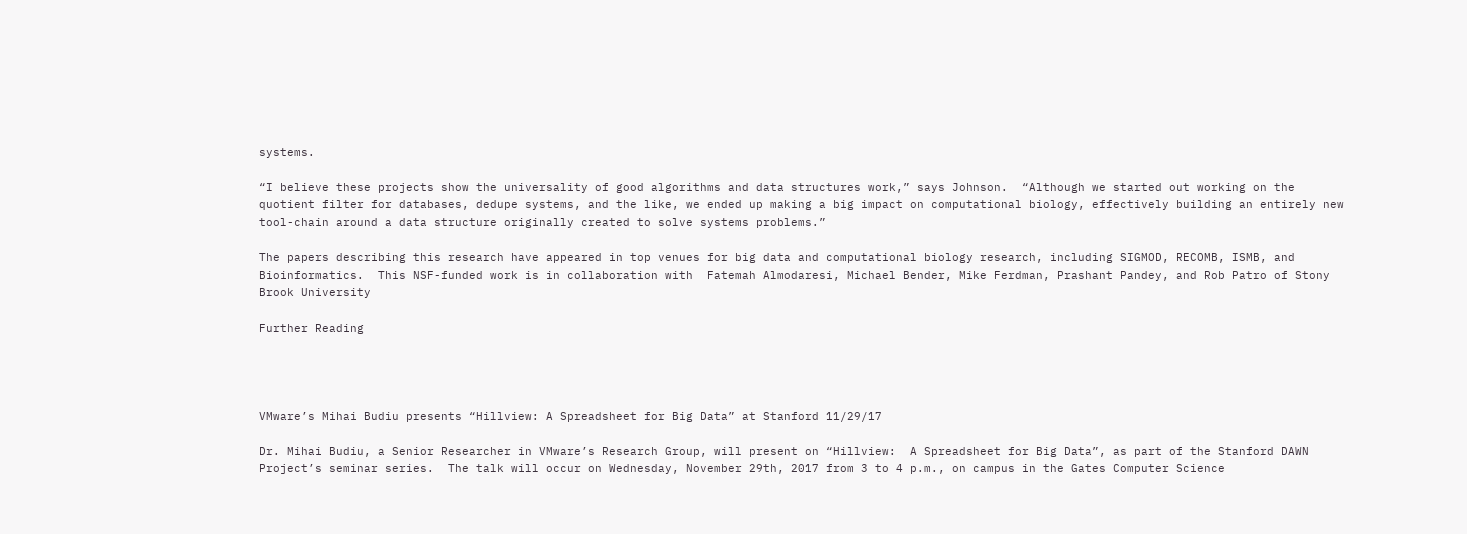systems.

“I believe these projects show the universality of good algorithms and data structures work,” says Johnson.  “Although we started out working on the quotient filter for databases, dedupe systems, and the like, we ended up making a big impact on computational biology, effectively building an entirely new tool-chain around a data structure originally created to solve systems problems.”

The papers describing this research have appeared in top venues for big data and computational biology research, including SIGMOD, RECOMB, ISMB, and Bioinformatics.  This NSF-funded work is in collaboration with  Fatemah Almodaresi, Michael Bender, Mike Ferdman, Prashant Pandey, and Rob Patro of Stony Brook University

Further Reading




VMware’s Mihai Budiu presents “Hillview: A Spreadsheet for Big Data” at Stanford 11/29/17

Dr. Mihai Budiu, a Senior Researcher in VMware’s Research Group, will present on “Hillview:  A Spreadsheet for Big Data”, as part of the Stanford DAWN Project’s seminar series.  The talk will occur on Wednesday, November 29th, 2017 from 3 to 4 p.m., on campus in the Gates Computer Science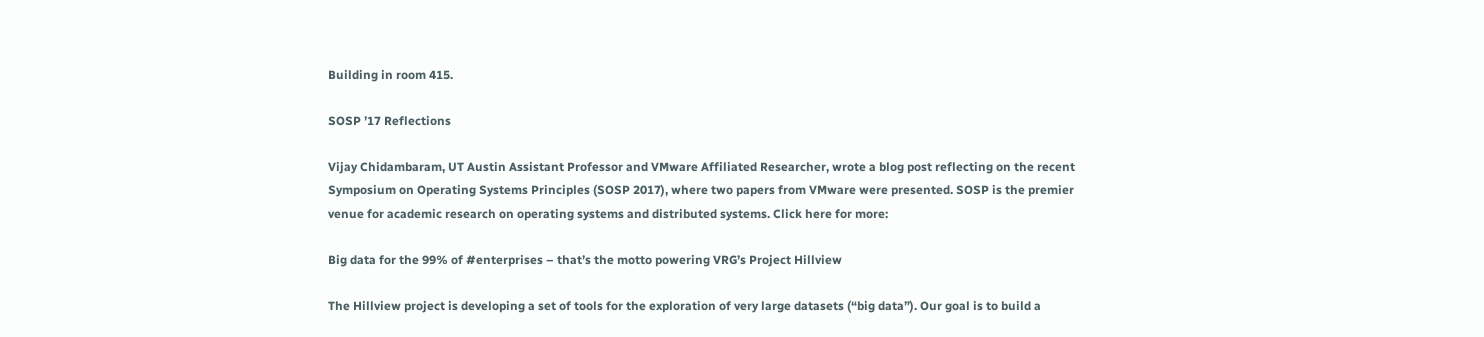Building in room 415.

SOSP ’17 Reflections

Vijay Chidambaram, UT Austin Assistant Professor and VMware Affiliated Researcher, wrote a blog post reflecting on the recent Symposium on Operating Systems Principles (SOSP 2017), where two papers from VMware were presented. SOSP is the premier venue for academic research on operating systems and distributed systems. Click here for more:

Big data for the 99% of #enterprises – that’s the motto powering VRG’s Project Hillview

The Hillview project is developing a set of tools for the exploration of very large datasets (“big data”). Our goal is to build a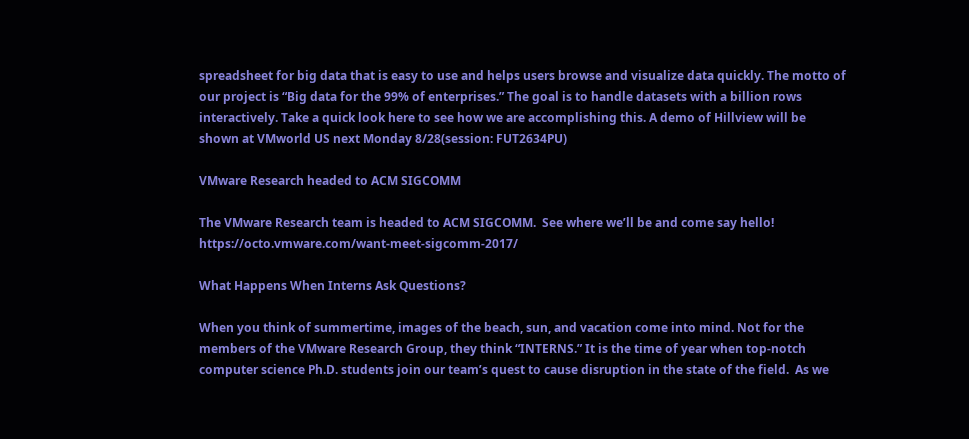spreadsheet for big data that is easy to use and helps users browse and visualize data quickly. The motto of our project is “Big data for the 99% of enterprises.” The goal is to handle datasets with a billion rows interactively. Take a quick look here to see how we are accomplishing this. A demo of Hillview will be shown at VMworld US next Monday 8/28(session: FUT2634PU)

VMware Research headed to ACM SIGCOMM

The VMware Research team is headed to ACM SIGCOMM.  See where we’ll be and come say hello! https://octo.vmware.com/want-meet-sigcomm-2017/

What Happens When Interns Ask Questions?

When you think of summertime, images of the beach, sun, and vacation come into mind. Not for the members of the VMware Research Group, they think “INTERNS.” It is the time of year when top-notch computer science Ph.D. students join our team’s quest to cause disruption in the state of the field.  As we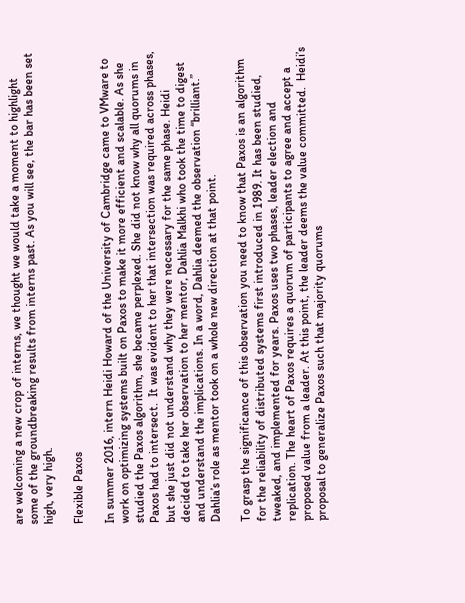are welcoming a new crop of interns, we thought we would take a moment to highlight some of the groundbreaking results from interns past. As you will see, the bar has been set high, very high.

Flexible Paxos

In summer 2016, intern Heidi Howard of the University of Cambridge came to VMware to work on optimizing systems built on Paxos to make it more efficient and scalable. As she studied the Paxos algorithm, she became perplexed. She did not know why all quorums in Paxos had to intersect.  It was evident to her that intersection was required across phases, but she just did not understand why they were necessary for the same phase. Heidi decided to take her observation to her mentor, Dahlia Malkhi who took the time to digest and understand the implications. In a word, Dahlia deemed the observation “brilliant.” Dahlia’s role as mentor took on a whole new direction at that point.

To grasp the significance of this observation you need to know that Paxos is an algorithm for the reliability of distributed systems first introduced in 1989. It has been studied, tweaked, and implemented for years. Paxos uses two phases, leader election and replication. The heart of Paxos requires a quorum of participants to agree and accept a proposed value from a leader. At this point, the leader deems the value committed.  Heidi’s proposal to generalize Paxos such that majority quorums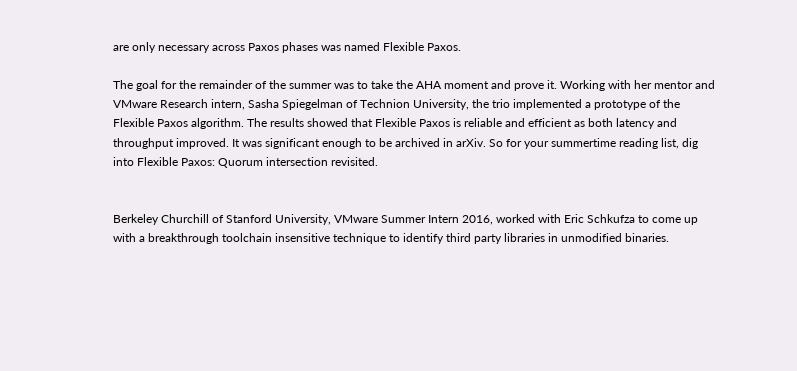are only necessary across Paxos phases was named Flexible Paxos.

The goal for the remainder of the summer was to take the AHA moment and prove it. Working with her mentor and VMware Research intern, Sasha Spiegelman of Technion University, the trio implemented a prototype of the Flexible Paxos algorithm. The results showed that Flexible Paxos is reliable and efficient as both latency and throughput improved. It was significant enough to be archived in arXiv. So for your summertime reading list, dig into Flexible Paxos: Quorum intersection revisited.


Berkeley Churchill of Stanford University, VMware Summer Intern 2016, worked with Eric Schkufza to come up with a breakthrough toolchain insensitive technique to identify third party libraries in unmodified binaries.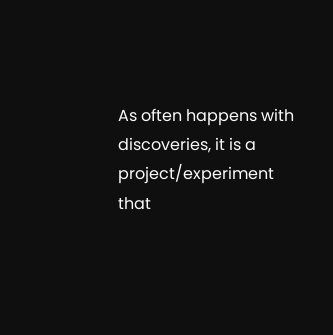As often happens with discoveries, it is a project/experiment that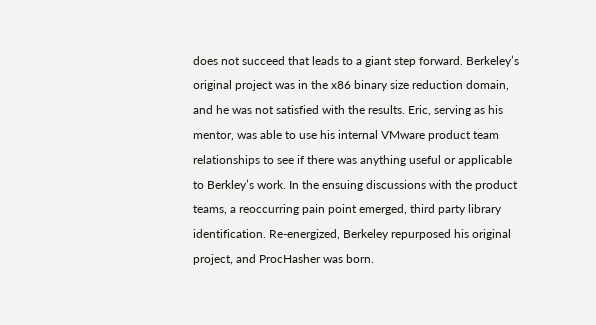does not succeed that leads to a giant step forward. Berkeley’s original project was in the x86 binary size reduction domain, and he was not satisfied with the results. Eric, serving as his mentor, was able to use his internal VMware product team relationships to see if there was anything useful or applicable to Berkley’s work. In the ensuing discussions with the product teams, a reoccurring pain point emerged, third party library identification. Re-energized, Berkeley repurposed his original project, and ProcHasher was born.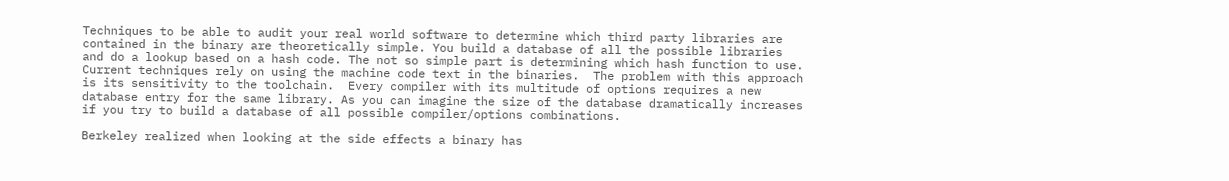Techniques to be able to audit your real world software to determine which third party libraries are contained in the binary are theoretically simple. You build a database of all the possible libraries and do a lookup based on a hash code. The not so simple part is determining which hash function to use. Current techniques rely on using the machine code text in the binaries.  The problem with this approach is its sensitivity to the toolchain.  Every compiler with its multitude of options requires a new database entry for the same library. As you can imagine the size of the database dramatically increases if you try to build a database of all possible compiler/options combinations.

Berkeley realized when looking at the side effects a binary has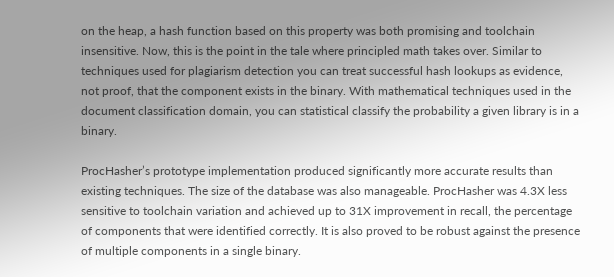on the heap, a hash function based on this property was both promising and toolchain insensitive. Now, this is the point in the tale where principled math takes over. Similar to techniques used for plagiarism detection you can treat successful hash lookups as evidence, not proof, that the component exists in the binary. With mathematical techniques used in the document classification domain, you can statistical classify the probability a given library is in a binary.

ProcHasher’s prototype implementation produced significantly more accurate results than existing techniques. The size of the database was also manageable. ProcHasher was 4.3X less sensitive to toolchain variation and achieved up to 31X improvement in recall, the percentage of components that were identified correctly. It is also proved to be robust against the presence of multiple components in a single binary.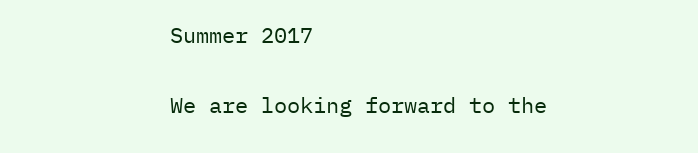Summer 2017

We are looking forward to the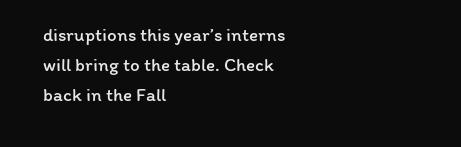disruptions this year’s interns will bring to the table. Check back in the Fall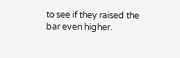to see if they raised the bar even higher.